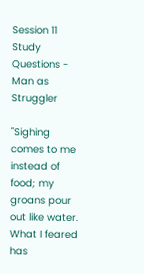Session 11 Study Questions - Man as Struggler

"Sighing comes to me instead of food; my groans pour out like water. What I feared has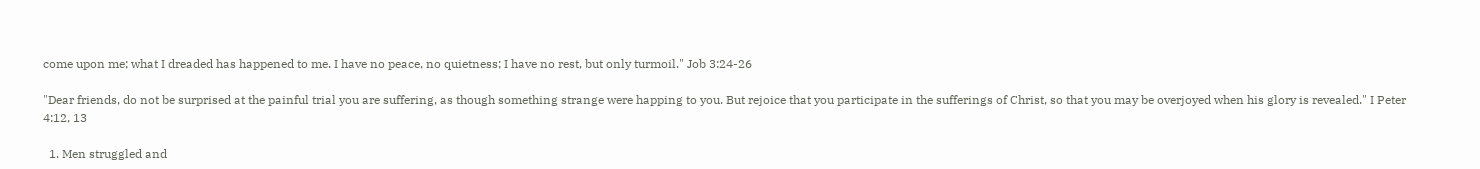come upon me; what I dreaded has happened to me. I have no peace, no quietness; I have no rest, but only turmoil." Job 3:24-26

"Dear friends, do not be surprised at the painful trial you are suffering, as though something strange were happing to you. But rejoice that you participate in the sufferings of Christ, so that you may be overjoyed when his glory is revealed." I Peter 4:12, 13

  1. Men struggled and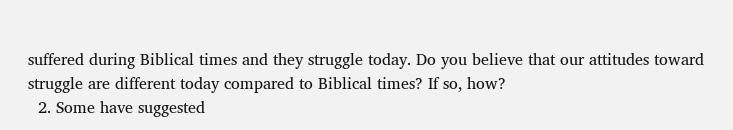suffered during Biblical times and they struggle today. Do you believe that our attitudes toward struggle are different today compared to Biblical times? If so, how?
  2. Some have suggested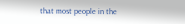that most people in the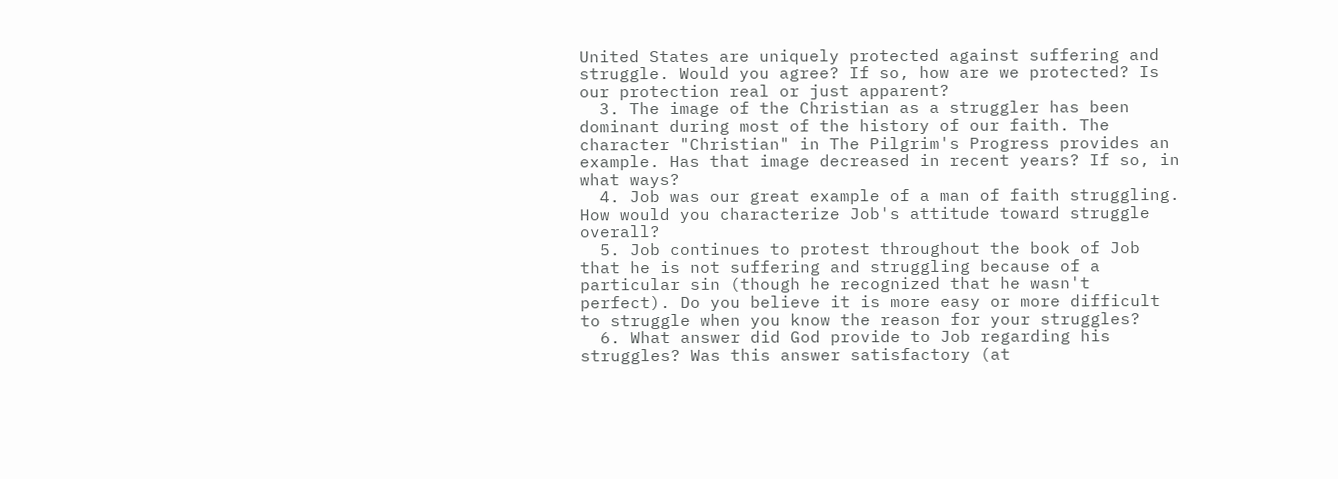United States are uniquely protected against suffering and struggle. Would you agree? If so, how are we protected? Is our protection real or just apparent?
  3. The image of the Christian as a struggler has been dominant during most of the history of our faith. The character "Christian" in The Pilgrim's Progress provides an example. Has that image decreased in recent years? If so, in what ways?
  4. Job was our great example of a man of faith struggling. How would you characterize Job's attitude toward struggle overall?
  5. Job continues to protest throughout the book of Job that he is not suffering and struggling because of a particular sin (though he recognized that he wasn't perfect). Do you believe it is more easy or more difficult to struggle when you know the reason for your struggles?
  6. What answer did God provide to Job regarding his struggles? Was this answer satisfactory (at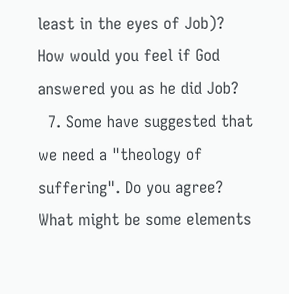least in the eyes of Job)? How would you feel if God answered you as he did Job?
  7. Some have suggested that we need a "theology of suffering". Do you agree? What might be some elements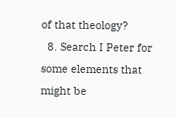of that theology?
  8. Search I Peter for some elements that might be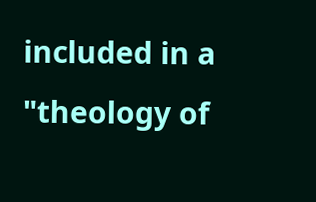included in a "theology of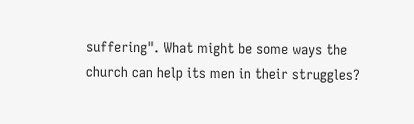suffering". What might be some ways the church can help its men in their struggles?